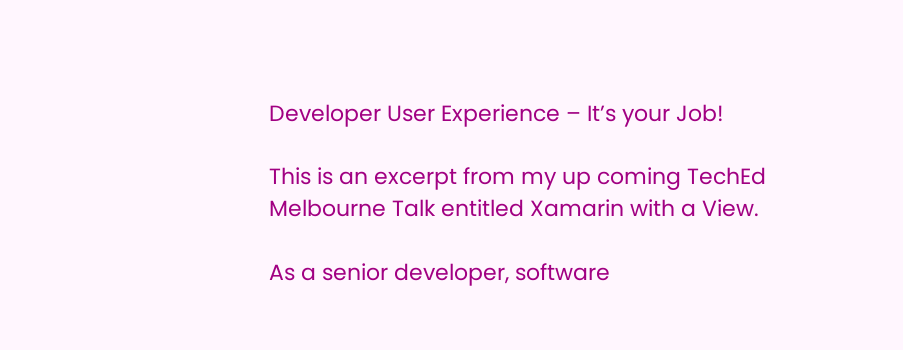Developer User Experience – It’s your Job!

This is an excerpt from my up coming TechEd Melbourne Talk entitled Xamarin with a View.

As a senior developer, software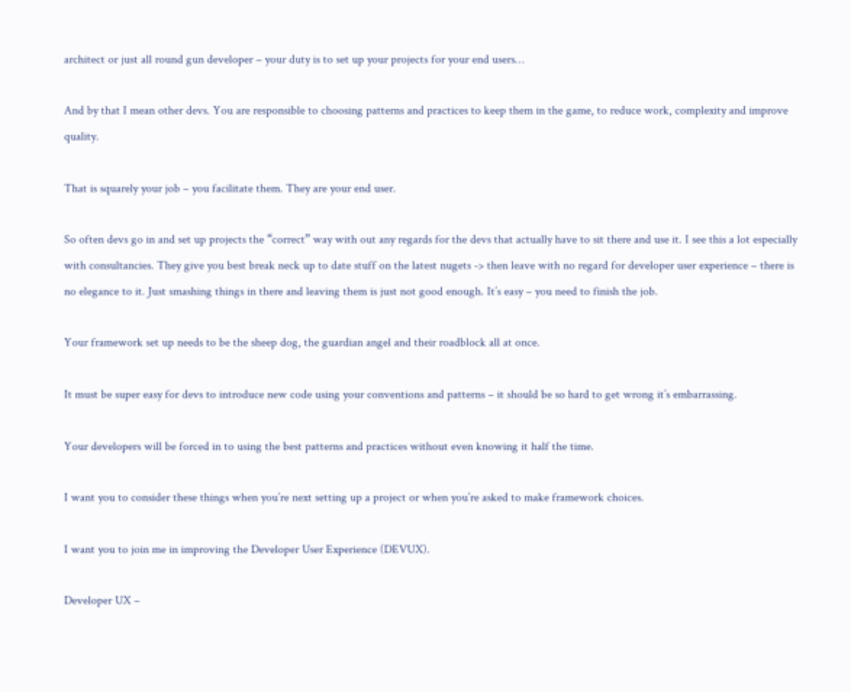architect or just all round gun developer – your duty is to set up your projects for your end users…

And by that I mean other devs. You are responsible to choosing patterns and practices to keep them in the game, to reduce work, complexity and improve quality.

That is squarely your job – you facilitate them. They are your end user.

So often devs go in and set up projects the “correct” way with out any regards for the devs that actually have to sit there and use it. I see this a lot especially with consultancies. They give you best break neck up to date stuff on the latest nugets -> then leave with no regard for developer user experience – there is no elegance to it. Just smashing things in there and leaving them is just not good enough. It’s easy – you need to finish the job.

Your framework set up needs to be the sheep dog, the guardian angel and their roadblock all at once.

It must be super easy for devs to introduce new code using your conventions and patterns – it should be so hard to get wrong it’s embarrassing.

Your developers will be forced in to using the best patterns and practices without even knowing it half the time.

I want you to consider these things when you’re next setting up a project or when you’re asked to make framework choices.

I want you to join me in improving the Developer User Experience (DEVUX).

Developer UX –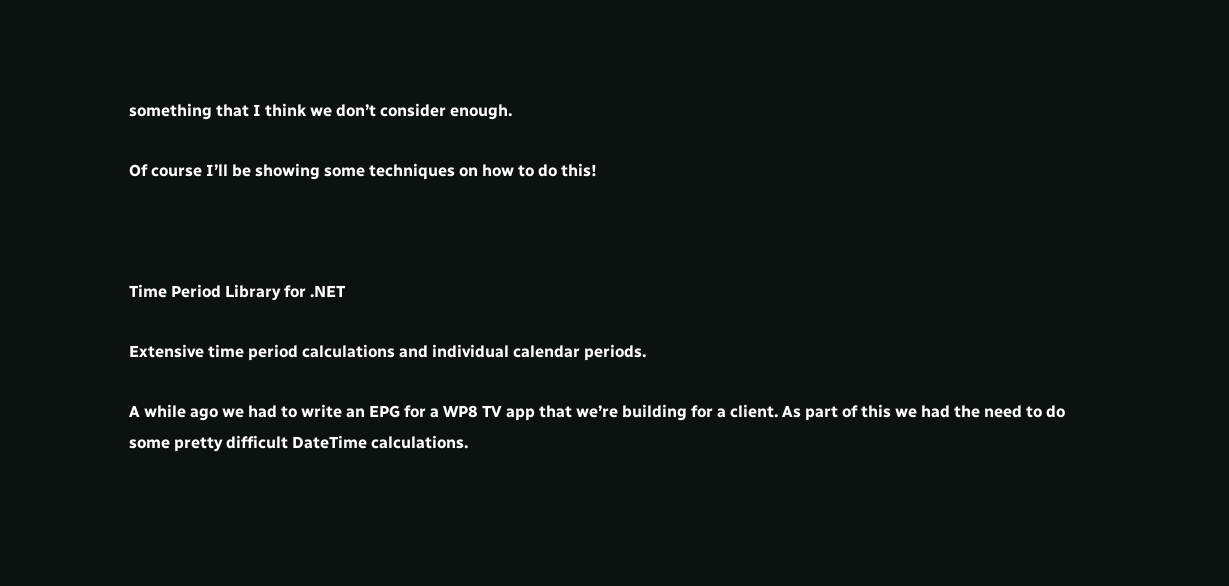something that I think we don’t consider enough.

Of course I’ll be showing some techniques on how to do this!



Time Period Library for .NET

Extensive time period calculations and individual calendar periods.

A while ago we had to write an EPG for a WP8 TV app that we’re building for a client. As part of this we had the need to do some pretty difficult DateTime calculations.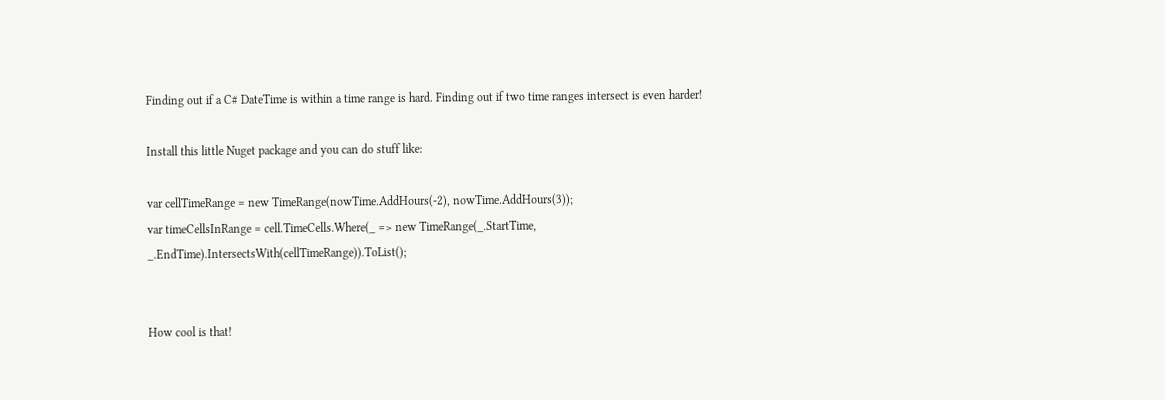Finding out if a C# DateTime is within a time range is hard. Finding out if two time ranges intersect is even harder!

Install this little Nuget package and you can do stuff like:

var cellTimeRange = new TimeRange(nowTime.AddHours(-2), nowTime.AddHours(3));
var timeCellsInRange = cell.TimeCells.Where(_ => new TimeRange(_.StartTime, _.EndTime).IntersectsWith(cellTimeRange)).ToList();


How cool is that!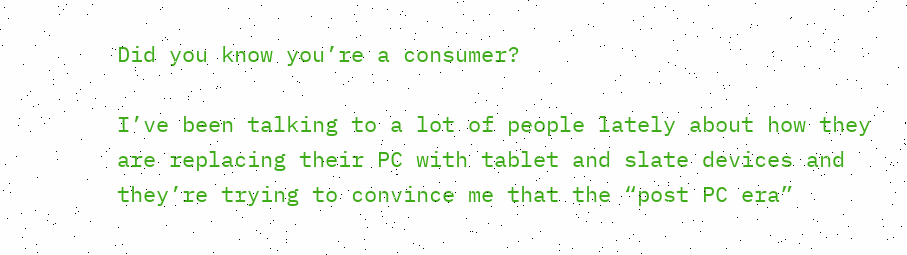Did you know you’re a consumer?

I’ve been talking to a lot of people lately about how they are replacing their PC with tablet and slate devices and they’re trying to convince me that the “post PC era”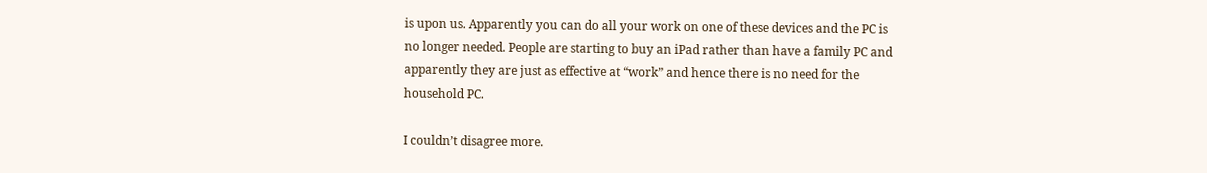is upon us. Apparently you can do all your work on one of these devices and the PC is no longer needed. People are starting to buy an iPad rather than have a family PC and apparently they are just as effective at “work” and hence there is no need for the household PC.

I couldn’t disagree more.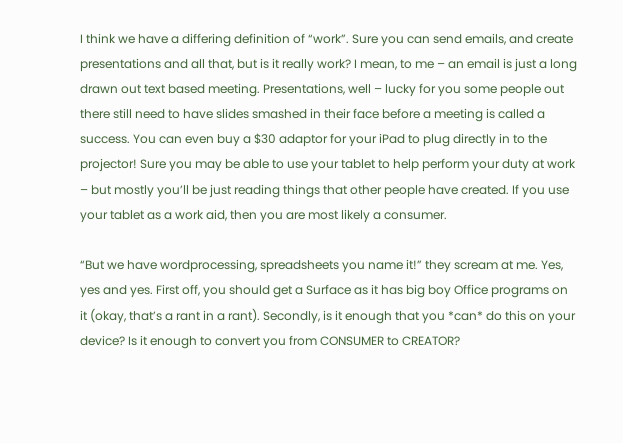I think we have a differing definition of “work”. Sure you can send emails, and create presentations and all that, but is it really work? I mean, to me – an email is just a long drawn out text based meeting. Presentations, well – lucky for you some people out there still need to have slides smashed in their face before a meeting is called a success. You can even buy a $30 adaptor for your iPad to plug directly in to the projector! Sure you may be able to use your tablet to help perform your duty at work – but mostly you’ll be just reading things that other people have created. If you use your tablet as a work aid, then you are most likely a consumer.

“But we have wordprocessing, spreadsheets you name it!” they scream at me. Yes, yes and yes. First off, you should get a Surface as it has big boy Office programs on it (okay, that’s a rant in a rant). Secondly, is it enough that you *can* do this on your device? Is it enough to convert you from CONSUMER to CREATOR?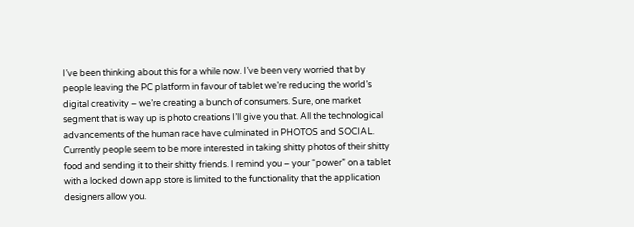I’ve been thinking about this for a while now. I’ve been very worried that by people leaving the PC platform in favour of tablet we’re reducing the world’s digital creativity – we’re creating a bunch of consumers. Sure, one market segment that is way up is photo creations I’ll give you that. All the technological advancements of the human race have culminated in PHOTOS and SOCIAL. Currently people seem to be more interested in taking shitty photos of their shitty food and sending it to their shitty friends. I remind you – your “power” on a tablet with a locked down app store is limited to the functionality that the application designers allow you.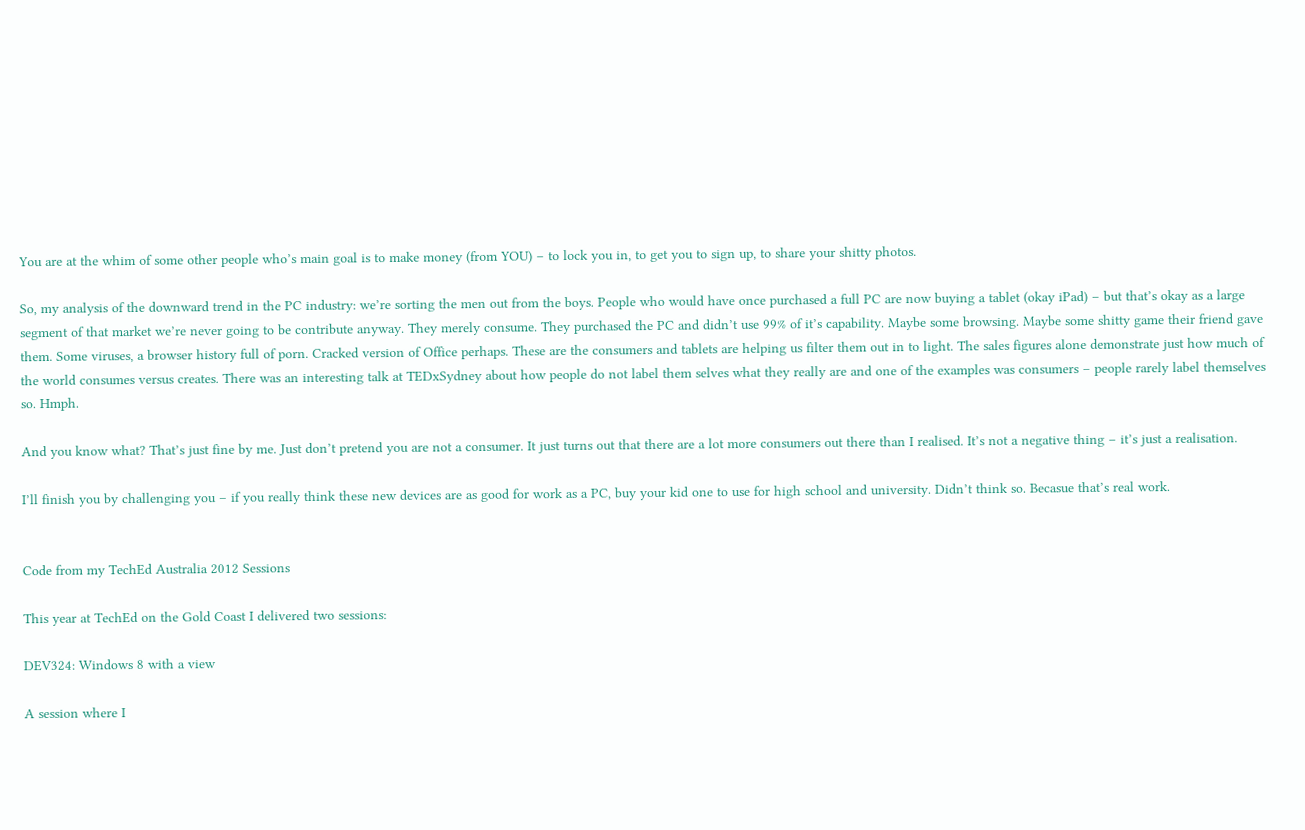You are at the whim of some other people who’s main goal is to make money (from YOU) – to lock you in, to get you to sign up, to share your shitty photos.

So, my analysis of the downward trend in the PC industry: we’re sorting the men out from the boys. People who would have once purchased a full PC are now buying a tablet (okay iPad) – but that’s okay as a large segment of that market we’re never going to be contribute anyway. They merely consume. They purchased the PC and didn’t use 99% of it’s capability. Maybe some browsing. Maybe some shitty game their friend gave them. Some viruses, a browser history full of porn. Cracked version of Office perhaps. These are the consumers and tablets are helping us filter them out in to light. The sales figures alone demonstrate just how much of the world consumes versus creates. There was an interesting talk at TEDxSydney about how people do not label them selves what they really are and one of the examples was consumers – people rarely label themselves so. Hmph.

And you know what? That’s just fine by me. Just don’t pretend you are not a consumer. It just turns out that there are a lot more consumers out there than I realised. It’s not a negative thing – it’s just a realisation.

I’ll finish you by challenging you – if you really think these new devices are as good for work as a PC, buy your kid one to use for high school and university. Didn’t think so. Becasue that’s real work.


Code from my TechEd Australia 2012 Sessions

This year at TechEd on the Gold Coast I delivered two sessions:

DEV324: Windows 8 with a view

A session where I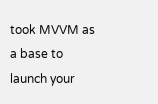took MVVM as a base to launch your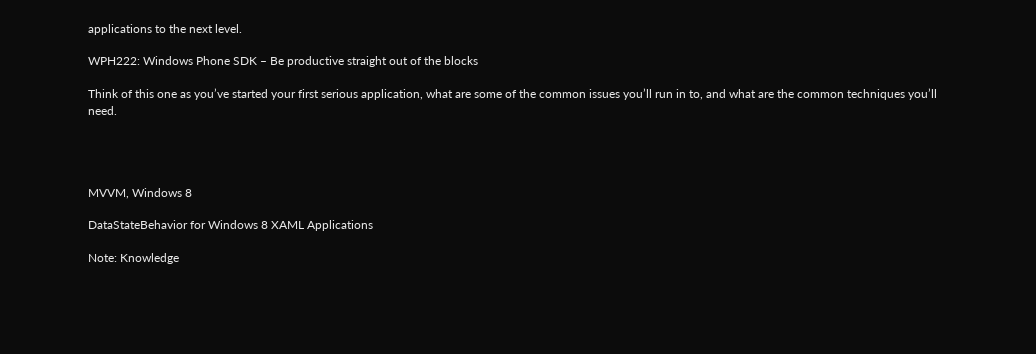applications to the next level.

WPH222: Windows Phone SDK – Be productive straight out of the blocks

Think of this one as you’ve started your first serious application, what are some of the common issues you’ll run in to, and what are the common techniques you’ll need.




MVVM, Windows 8

DataStateBehavior for Windows 8 XAML Applications

Note: Knowledge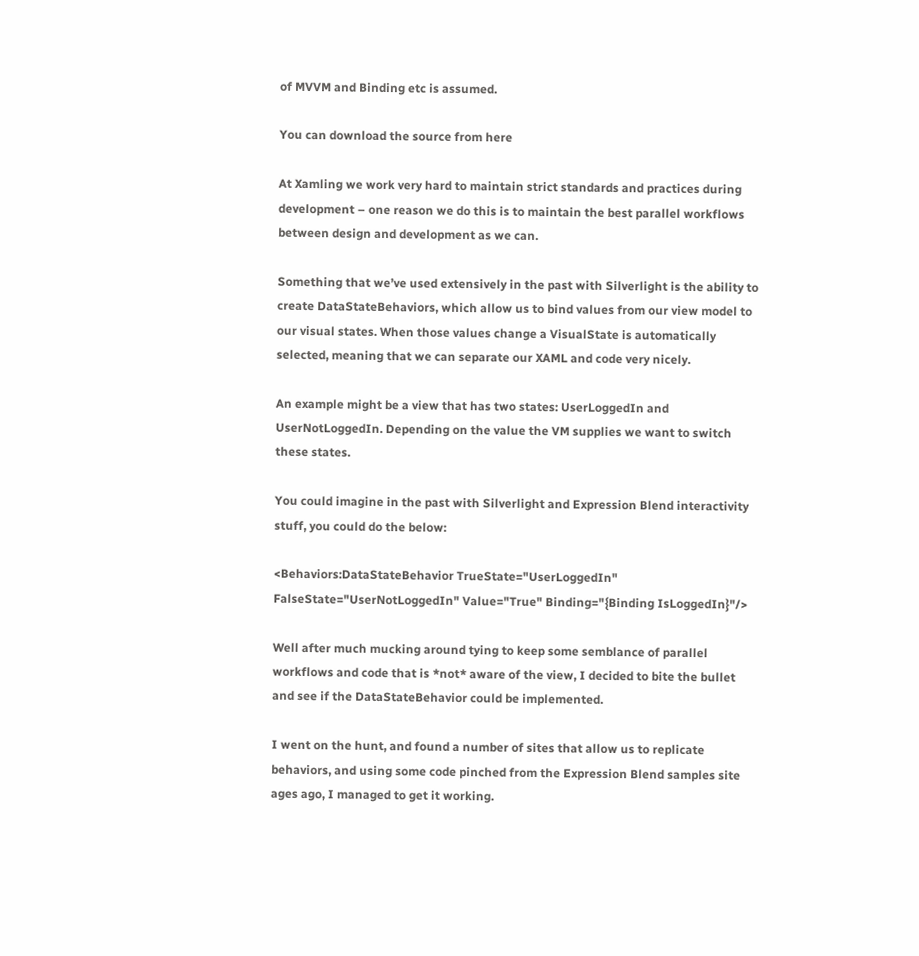of MVVM and Binding etc is assumed.

You can download the source from here

At Xamling we work very hard to maintain strict standards and practices during development – one reason we do this is to maintain the best parallel workflows between design and development as we can.

Something that we’ve used extensively in the past with Silverlight is the ability to create DataStateBehaviors, which allow us to bind values from our view model to our visual states. When those values change a VisualState is automatically selected, meaning that we can separate our XAML and code very nicely.

An example might be a view that has two states: UserLoggedIn and UserNotLoggedIn. Depending on the value the VM supplies we want to switch these states.

You could imagine in the past with Silverlight and Expression Blend interactivity stuff, you could do the below:

<Behaviors:DataStateBehavior TrueState="UserLoggedIn" FalseState="UserNotLoggedIn" Value="True" Binding="{Binding IsLoggedIn}"/>

Well after much mucking around tying to keep some semblance of parallel workflows and code that is *not* aware of the view, I decided to bite the bullet and see if the DataStateBehavior could be implemented.

I went on the hunt, and found a number of sites that allow us to replicate behaviors, and using some code pinched from the Expression Blend samples site ages ago, I managed to get it working.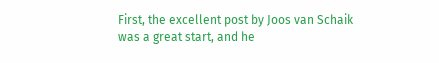First, the excellent post by Joos van Schaik was a great start, and he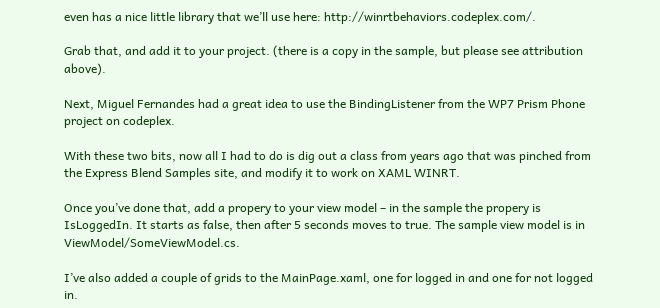even has a nice little library that we’ll use here: http://winrtbehaviors.codeplex.com/.

Grab that, and add it to your project. (there is a copy in the sample, but please see attribution above).

Next, Miguel Fernandes had a great idea to use the BindingListener from the WP7 Prism Phone project on codeplex.

With these two bits, now all I had to do is dig out a class from years ago that was pinched from the Express Blend Samples site, and modify it to work on XAML WINRT.

Once you’ve done that, add a propery to your view model – in the sample the propery is IsLoggedIn. It starts as false, then after 5 seconds moves to true. The sample view model is in ViewModel/SomeViewModel.cs.

I’ve also added a couple of grids to the MainPage.xaml, one for logged in and one for not logged in.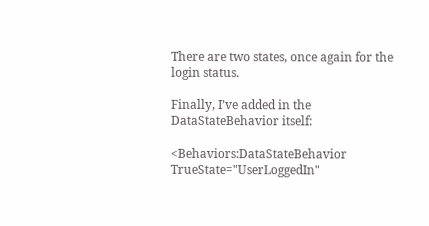There are two states, once again for the login status.

Finally, I’ve added in the DataStateBehavior itself:

<Behaviors:DataStateBehavior TrueState="UserLoggedIn"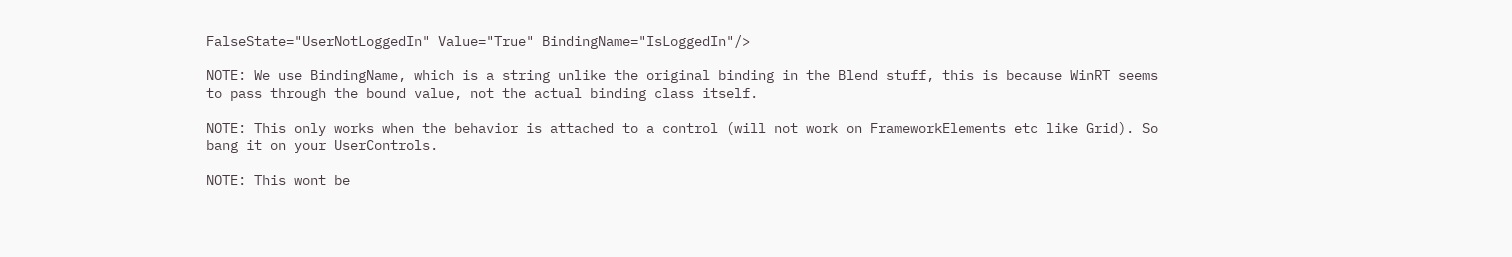FalseState="UserNotLoggedIn" Value="True" BindingName="IsLoggedIn"/>

NOTE: We use BindingName, which is a string unlike the original binding in the Blend stuff, this is because WinRT seems to pass through the bound value, not the actual binding class itself.

NOTE: This only works when the behavior is attached to a control (will not work on FrameworkElements etc like Grid). So bang it on your UserControls.

NOTE: This wont be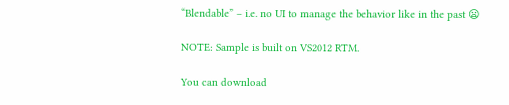“Blendable” – i.e. no UI to manage the behavior like in the past 😦

NOTE: Sample is built on VS2012 RTM.

You can download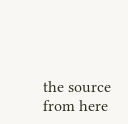the source from here